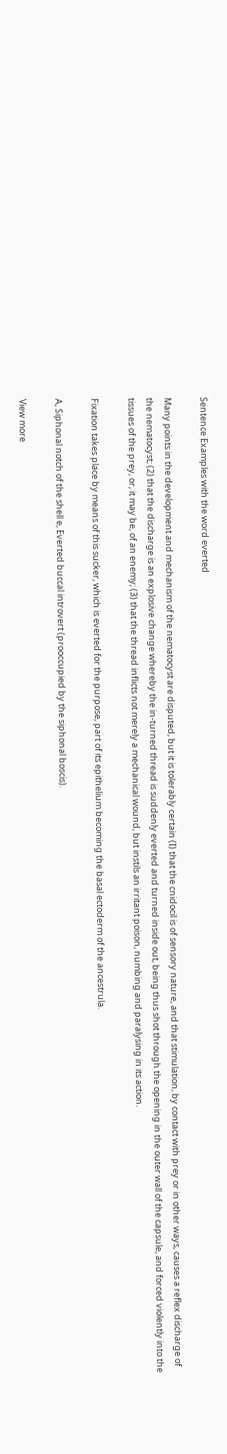Sentence Examples with the word everted

Many points in the development and mechanism of the nematocyst are disputed, but it is tolerably certain (I) that the cnidocil is of sensory nature, and that stimulation, by contact with prey or in other ways, causes a reflex discharge of the nematocyst; (2) that the discharge is an explosive change whereby the in-turned thread is suddenly everted and turned inside out, being thus shot through the opening in the outer wall of the capsule, and forced violently into the tissues of the prey, or, it may be, of an enemy; (3) that the thread inflicts not merely a mechanical wound, but instils an irritant poison, numbing and paralysing in its action.

Fixation takes place by means of this sucker, which is everted for the purpose, part of its epithelium becoming the basal ectoderm of the ancestrula.

A, Siphonal notch of the shell e, Everted buccal introvert (prooccupied by the siphonal boscis).

View more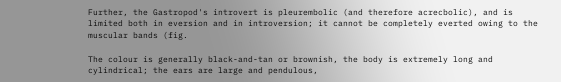Further, the Gastropod's introvert is pleurembolic (and therefore acrecbolic), and is limited both in eversion and in introversion; it cannot be completely everted owing to the muscular bands (fig.

The colour is generally black-and-tan or brownish, the body is extremely long and cylindrical; the ears are large and pendulous,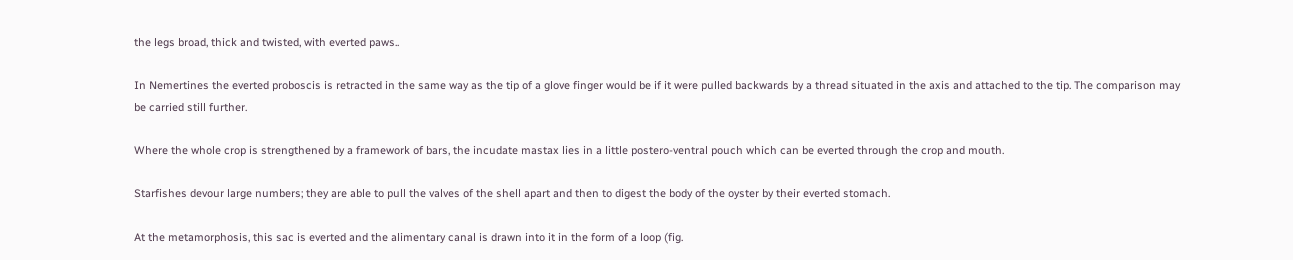the legs broad, thick and twisted, with everted paws..

In Nemertines the everted proboscis is retracted in the same way as the tip of a glove finger would be if it were pulled backwards by a thread situated in the axis and attached to the tip. The comparison may be carried still further.

Where the whole crop is strengthened by a framework of bars, the incudate mastax lies in a little postero-ventral pouch which can be everted through the crop and mouth.

Starfishes devour large numbers; they are able to pull the valves of the shell apart and then to digest the body of the oyster by their everted stomach.

At the metamorphosis, this sac is everted and the alimentary canal is drawn into it in the form of a loop (fig.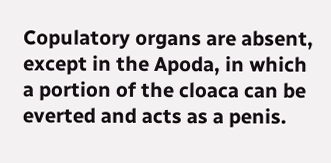Copulatory organs are absent, except in the Apoda, in which a portion of the cloaca can be everted and acts as a penis.